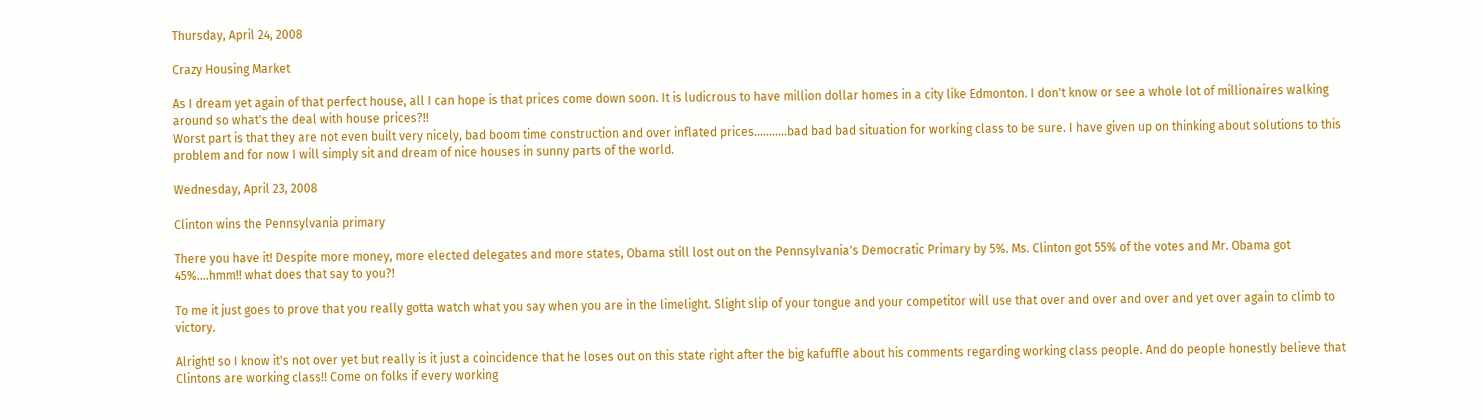Thursday, April 24, 2008

Crazy Housing Market

As I dream yet again of that perfect house, all I can hope is that prices come down soon. It is ludicrous to have million dollar homes in a city like Edmonton. I don't know or see a whole lot of millionaires walking around so what's the deal with house prices?!!
Worst part is that they are not even built very nicely, bad boom time construction and over inflated prices...........bad bad bad situation for working class to be sure. I have given up on thinking about solutions to this problem and for now I will simply sit and dream of nice houses in sunny parts of the world.

Wednesday, April 23, 2008

Clinton wins the Pennsylvania primary

There you have it! Despite more money, more elected delegates and more states, Obama still lost out on the Pennsylvania's Democratic Primary by 5%. Ms. Clinton got 55% of the votes and Mr. Obama got 45%....hmm!! what does that say to you?!

To me it just goes to prove that you really gotta watch what you say when you are in the limelight. Slight slip of your tongue and your competitor will use that over and over and over and yet over again to climb to victory.

Alright! so I know it's not over yet but really is it just a coincidence that he loses out on this state right after the big kafuffle about his comments regarding working class people. And do people honestly believe that Clintons are working class!! Come on folks if every working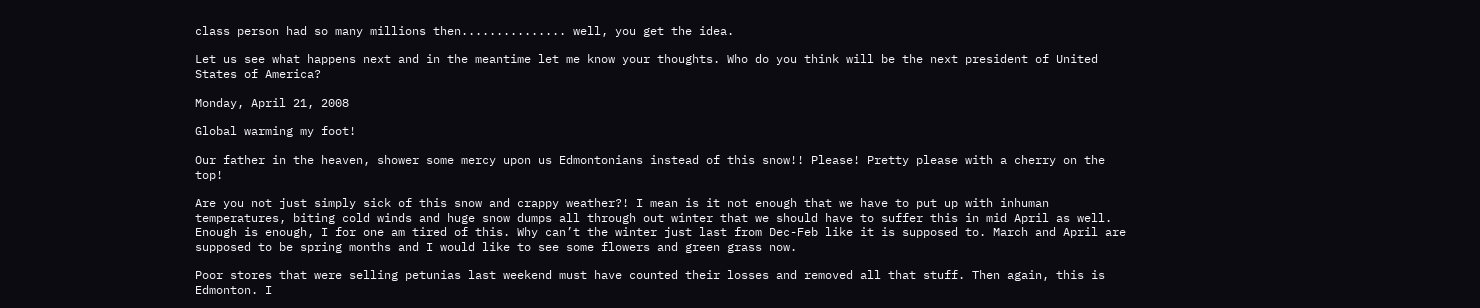class person had so many millions then............... well, you get the idea.

Let us see what happens next and in the meantime let me know your thoughts. Who do you think will be the next president of United States of America?

Monday, April 21, 2008

Global warming my foot!

Our father in the heaven, shower some mercy upon us Edmontonians instead of this snow!! Please! Pretty please with a cherry on the top!

Are you not just simply sick of this snow and crappy weather?! I mean is it not enough that we have to put up with inhuman temperatures, biting cold winds and huge snow dumps all through out winter that we should have to suffer this in mid April as well. Enough is enough, I for one am tired of this. Why can’t the winter just last from Dec-Feb like it is supposed to. March and April are supposed to be spring months and I would like to see some flowers and green grass now.

Poor stores that were selling petunias last weekend must have counted their losses and removed all that stuff. Then again, this is Edmonton. I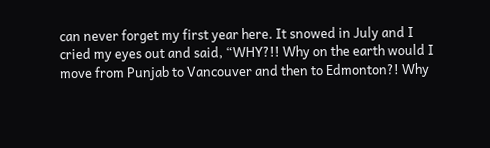can never forget my first year here. It snowed in July and I cried my eyes out and said, “WHY?!! Why on the earth would I move from Punjab to Vancouver and then to Edmonton?! Why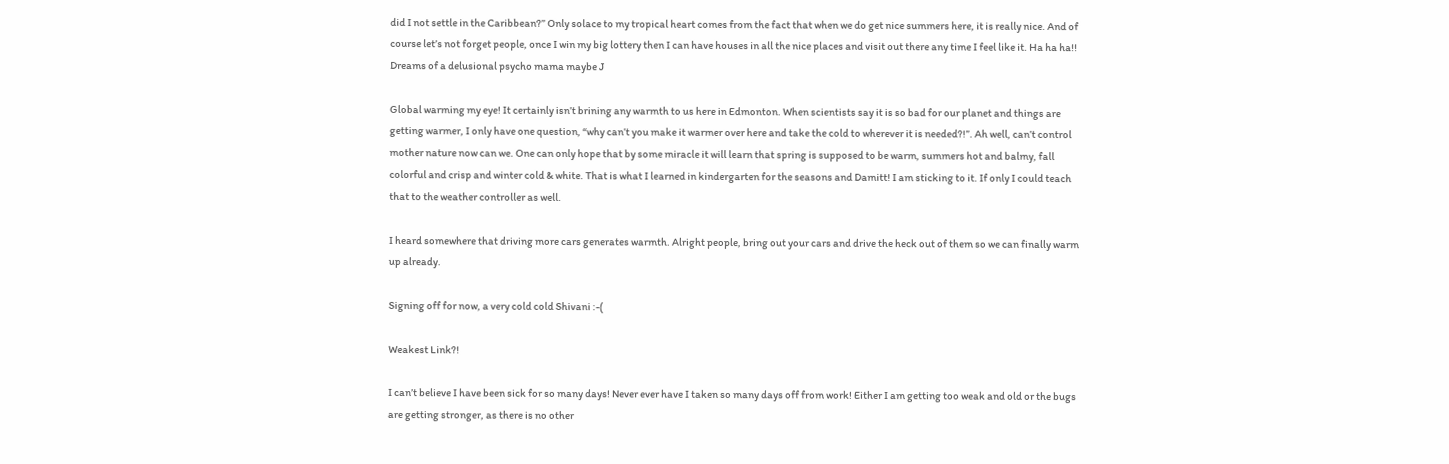did I not settle in the Caribbean?” Only solace to my tropical heart comes from the fact that when we do get nice summers here, it is really nice. And of course let’s not forget people, once I win my big lottery then I can have houses in all the nice places and visit out there any time I feel like it. Ha ha ha!! Dreams of a delusional psycho mama maybe J

Global warming my eye! It certainly isn’t brining any warmth to us here in Edmonton. When scientists say it is so bad for our planet and things are getting warmer, I only have one question, “why can’t you make it warmer over here and take the cold to wherever it is needed?!”. Ah well, can’t control mother nature now can we. One can only hope that by some miracle it will learn that spring is supposed to be warm, summers hot and balmy, fall colorful and crisp and winter cold & white. That is what I learned in kindergarten for the seasons and Damitt! I am sticking to it. If only I could teach that to the weather controller as well.

I heard somewhere that driving more cars generates warmth. Alright people, bring out your cars and drive the heck out of them so we can finally warm up already.

Signing off for now, a very cold cold Shivani :-(

Weakest Link?!

I can’t believe I have been sick for so many days! Never ever have I taken so many days off from work! Either I am getting too weak and old or the bugs are getting stronger, as there is no other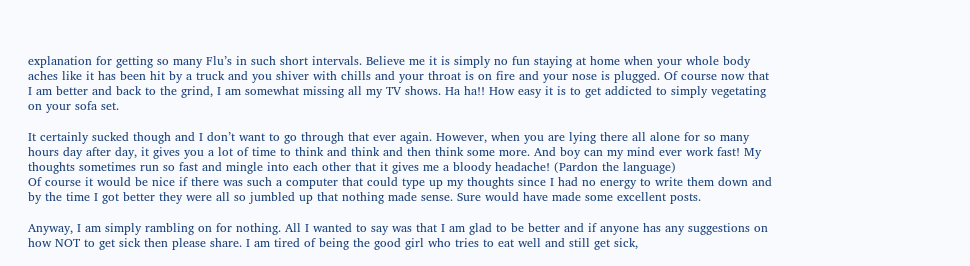explanation for getting so many Flu’s in such short intervals. Believe me it is simply no fun staying at home when your whole body aches like it has been hit by a truck and you shiver with chills and your throat is on fire and your nose is plugged. Of course now that I am better and back to the grind, I am somewhat missing all my TV shows. Ha ha!! How easy it is to get addicted to simply vegetating on your sofa set.

It certainly sucked though and I don’t want to go through that ever again. However, when you are lying there all alone for so many hours day after day, it gives you a lot of time to think and think and then think some more. And boy can my mind ever work fast! My thoughts sometimes run so fast and mingle into each other that it gives me a bloody headache! (Pardon the language)
Of course it would be nice if there was such a computer that could type up my thoughts since I had no energy to write them down and by the time I got better they were all so jumbled up that nothing made sense. Sure would have made some excellent posts.

Anyway, I am simply rambling on for nothing. All I wanted to say was that I am glad to be better and if anyone has any suggestions on how NOT to get sick then please share. I am tired of being the good girl who tries to eat well and still get sick,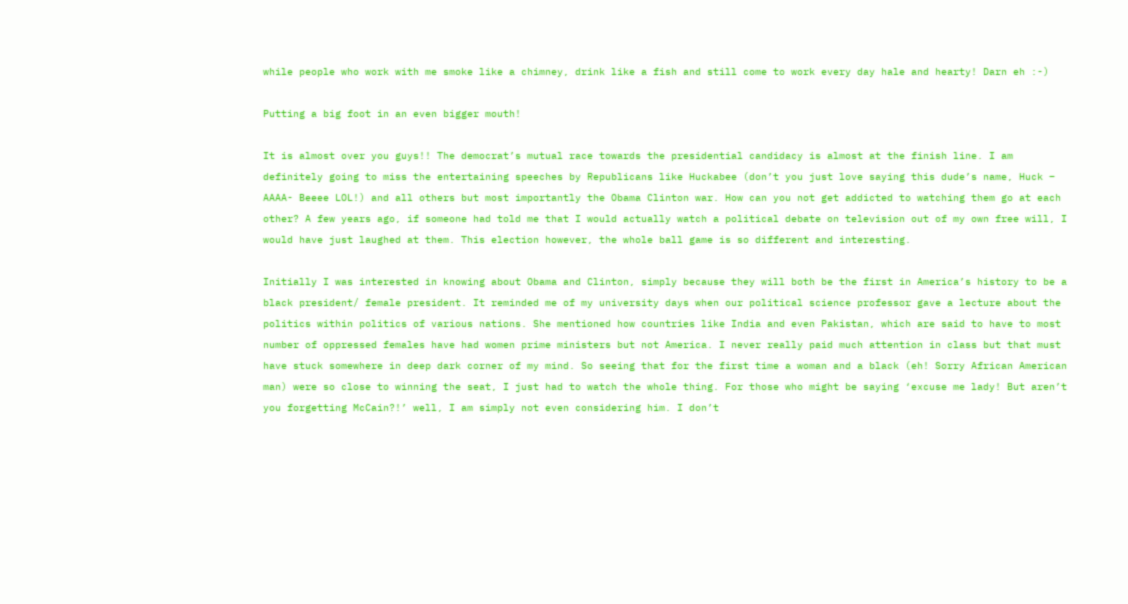while people who work with me smoke like a chimney, drink like a fish and still come to work every day hale and hearty! Darn eh :-)

Putting a big foot in an even bigger mouth!

It is almost over you guys!! The democrat’s mutual race towards the presidential candidacy is almost at the finish line. I am definitely going to miss the entertaining speeches by Republicans like Huckabee (don’t you just love saying this dude’s name, Huck – AAAA- Beeee LOL!) and all others but most importantly the Obama Clinton war. How can you not get addicted to watching them go at each other? A few years ago, if someone had told me that I would actually watch a political debate on television out of my own free will, I would have just laughed at them. This election however, the whole ball game is so different and interesting.

Initially I was interested in knowing about Obama and Clinton, simply because they will both be the first in America’s history to be a black president/ female president. It reminded me of my university days when our political science professor gave a lecture about the politics within politics of various nations. She mentioned how countries like India and even Pakistan, which are said to have to most number of oppressed females have had women prime ministers but not America. I never really paid much attention in class but that must have stuck somewhere in deep dark corner of my mind. So seeing that for the first time a woman and a black (eh! Sorry African American man) were so close to winning the seat, I just had to watch the whole thing. For those who might be saying ‘excuse me lady! But aren’t you forgetting McCain?!’ well, I am simply not even considering him. I don’t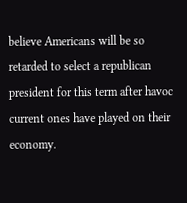believe Americans will be so retarded to select a republican president for this term after havoc current ones have played on their economy.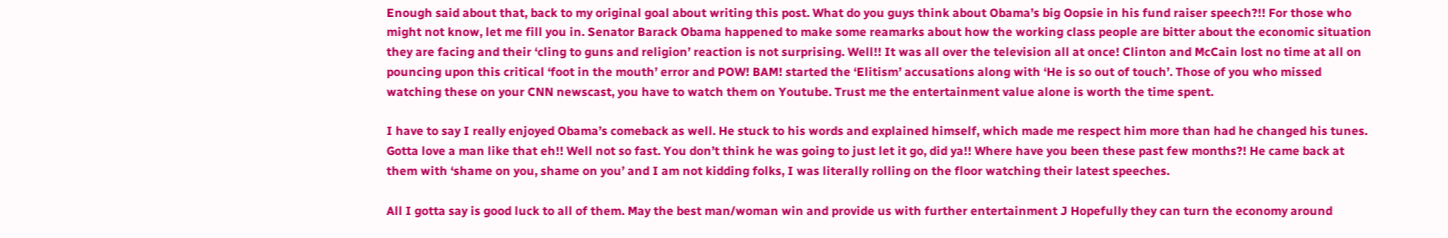Enough said about that, back to my original goal about writing this post. What do you guys think about Obama’s big Oopsie in his fund raiser speech?!! For those who might not know, let me fill you in. Senator Barack Obama happened to make some reamarks about how the working class people are bitter about the economic situation they are facing and their ‘cling to guns and religion’ reaction is not surprising. Well!! It was all over the television all at once! Clinton and McCain lost no time at all on pouncing upon this critical ‘foot in the mouth’ error and POW! BAM! started the ‘Elitism’ accusations along with ‘He is so out of touch’. Those of you who missed watching these on your CNN newscast, you have to watch them on Youtube. Trust me the entertainment value alone is worth the time spent.

I have to say I really enjoyed Obama’s comeback as well. He stuck to his words and explained himself, which made me respect him more than had he changed his tunes. Gotta love a man like that eh!! Well not so fast. You don’t think he was going to just let it go, did ya!! Where have you been these past few months?! He came back at them with ‘shame on you, shame on you’ and I am not kidding folks, I was literally rolling on the floor watching their latest speeches.

All I gotta say is good luck to all of them. May the best man/woman win and provide us with further entertainment J Hopefully they can turn the economy around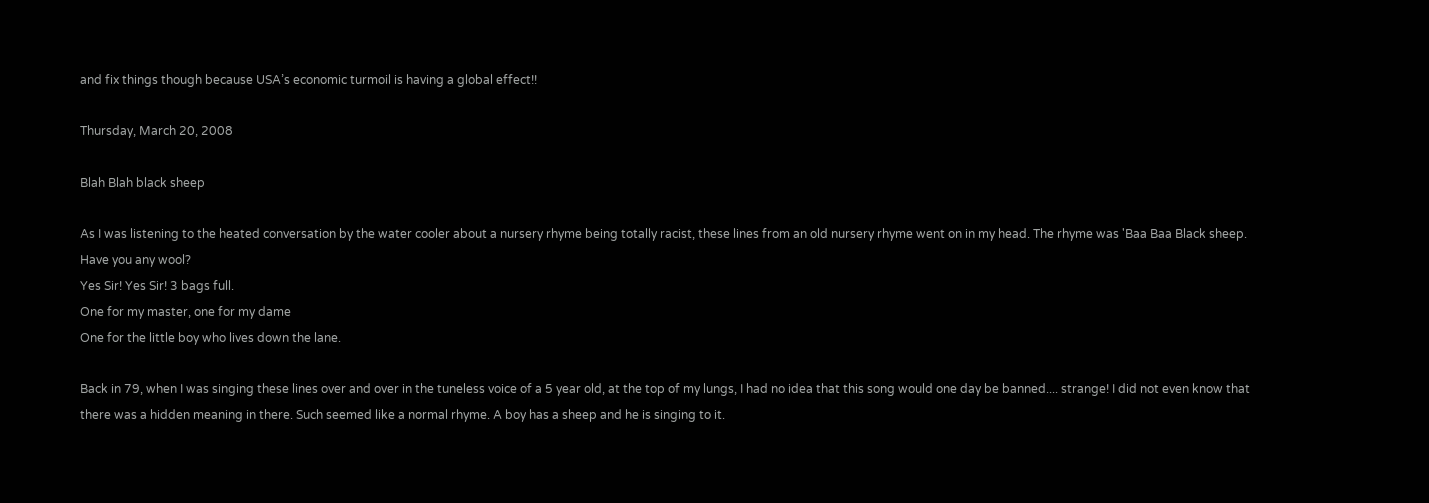and fix things though because USA’s economic turmoil is having a global effect!!

Thursday, March 20, 2008

Blah Blah black sheep

As I was listening to the heated conversation by the water cooler about a nursery rhyme being totally racist, these lines from an old nursery rhyme went on in my head. The rhyme was 'Baa Baa Black sheep.
Have you any wool?
Yes Sir! Yes Sir! 3 bags full.
One for my master, one for my dame
One for the little boy who lives down the lane.

Back in 79, when I was singing these lines over and over in the tuneless voice of a 5 year old, at the top of my lungs, I had no idea that this song would one day be banned.... strange! I did not even know that there was a hidden meaning in there. Such seemed like a normal rhyme. A boy has a sheep and he is singing to it.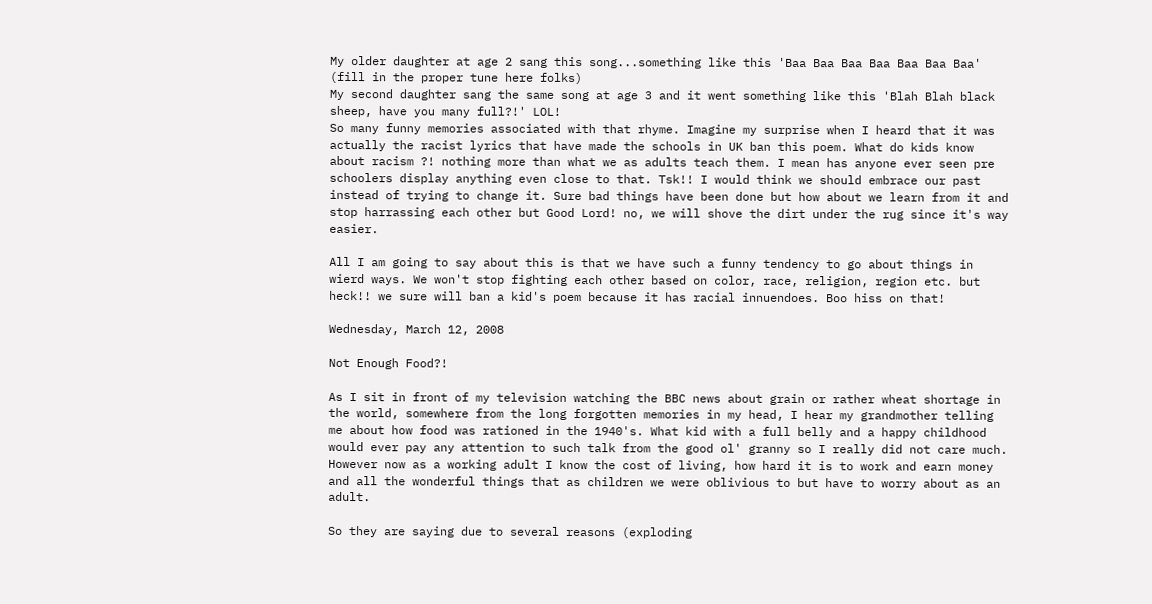My older daughter at age 2 sang this song...something like this 'Baa Baa Baa Baa Baa Baa Baa' (fill in the proper tune here folks)
My second daughter sang the same song at age 3 and it went something like this 'Blah Blah black sheep, have you many full?!' LOL!
So many funny memories associated with that rhyme. Imagine my surprise when I heard that it was actually the racist lyrics that have made the schools in UK ban this poem. What do kids know about racism ?! nothing more than what we as adults teach them. I mean has anyone ever seen pre schoolers display anything even close to that. Tsk!! I would think we should embrace our past instead of trying to change it. Sure bad things have been done but how about we learn from it and stop harrassing each other but Good Lord! no, we will shove the dirt under the rug since it's way easier.

All I am going to say about this is that we have such a funny tendency to go about things in wierd ways. We won't stop fighting each other based on color, race, religion, region etc. but heck!! we sure will ban a kid's poem because it has racial innuendoes. Boo hiss on that!

Wednesday, March 12, 2008

Not Enough Food?!

As I sit in front of my television watching the BBC news about grain or rather wheat shortage in the world, somewhere from the long forgotten memories in my head, I hear my grandmother telling me about how food was rationed in the 1940's. What kid with a full belly and a happy childhood would ever pay any attention to such talk from the good ol' granny so I really did not care much. However now as a working adult I know the cost of living, how hard it is to work and earn money and all the wonderful things that as children we were oblivious to but have to worry about as an adult.

So they are saying due to several reasons (exploding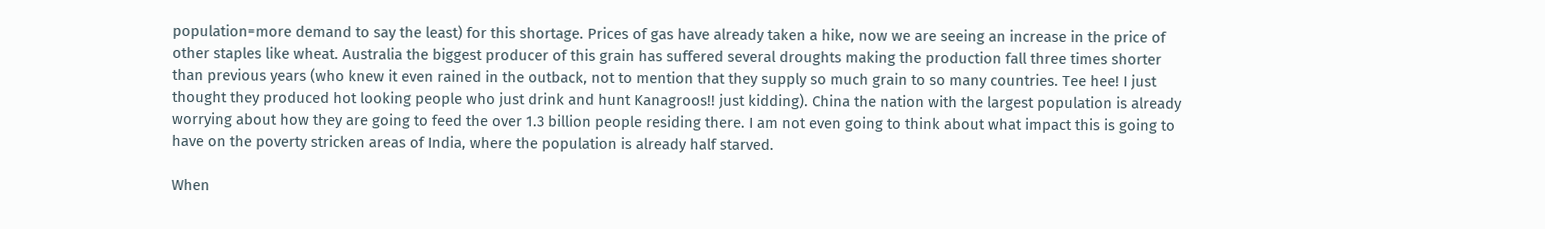population=more demand to say the least) for this shortage. Prices of gas have already taken a hike, now we are seeing an increase in the price of other staples like wheat. Australia the biggest producer of this grain has suffered several droughts making the production fall three times shorter than previous years (who knew it even rained in the outback, not to mention that they supply so much grain to so many countries. Tee hee! I just thought they produced hot looking people who just drink and hunt Kanagroos!! just kidding). China the nation with the largest population is already worrying about how they are going to feed the over 1.3 billion people residing there. I am not even going to think about what impact this is going to have on the poverty stricken areas of India, where the population is already half starved.

When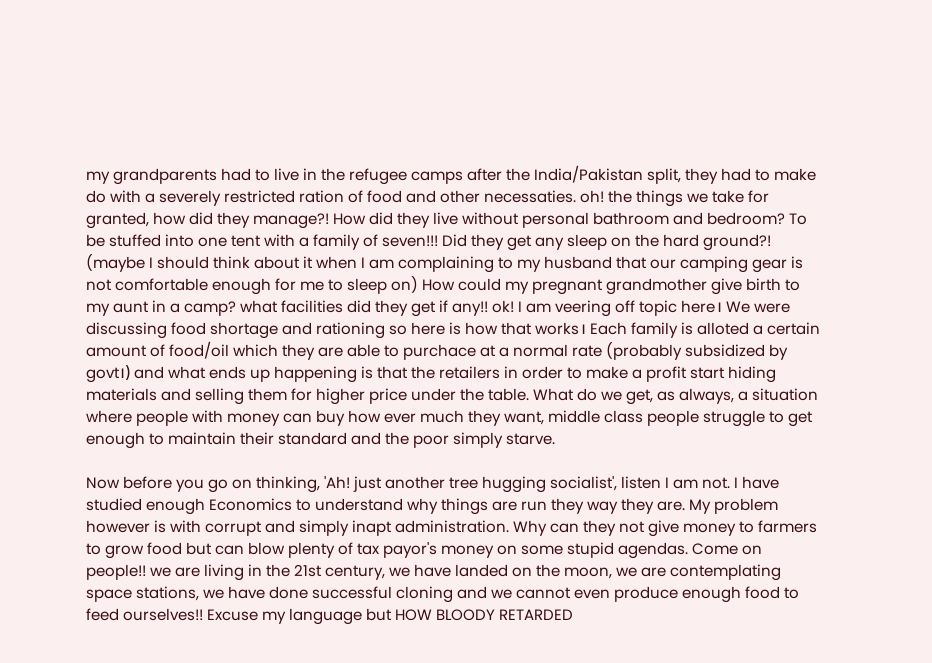my grandparents had to live in the refugee camps after the India/Pakistan split, they had to make do with a severely restricted ration of food and other necessaties. oh! the things we take for granted, how did they manage?! How did they live without personal bathroom and bedroom? To be stuffed into one tent with a family of seven!!! Did they get any sleep on the hard ground?! (maybe I should think about it when I am complaining to my husband that our camping gear is not comfortable enough for me to sleep on) How could my pregnant grandmother give birth to my aunt in a camp? what facilities did they get if any!! ok! I am veering off topic here। We were discussing food shortage and rationing so here is how that works। Each family is alloted a certain amount of food/oil which they are able to purchace at a normal rate (probably subsidized by govt।) and what ends up happening is that the retailers in order to make a profit start hiding materials and selling them for higher price under the table. What do we get, as always, a situation where people with money can buy how ever much they want, middle class people struggle to get enough to maintain their standard and the poor simply starve.

Now before you go on thinking, 'Ah! just another tree hugging socialist', listen I am not. I have studied enough Economics to understand why things are run they way they are. My problem however is with corrupt and simply inapt administration. Why can they not give money to farmers to grow food but can blow plenty of tax payor's money on some stupid agendas. Come on people!! we are living in the 21st century, we have landed on the moon, we are contemplating space stations, we have done successful cloning and we cannot even produce enough food to feed ourselves!! Excuse my language but HOW BLOODY RETARDED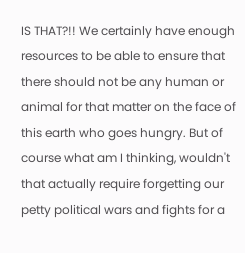IS THAT?!! We certainly have enough resources to be able to ensure that there should not be any human or animal for that matter on the face of this earth who goes hungry. But of course what am I thinking, wouldn't that actually require forgetting our petty political wars and fights for a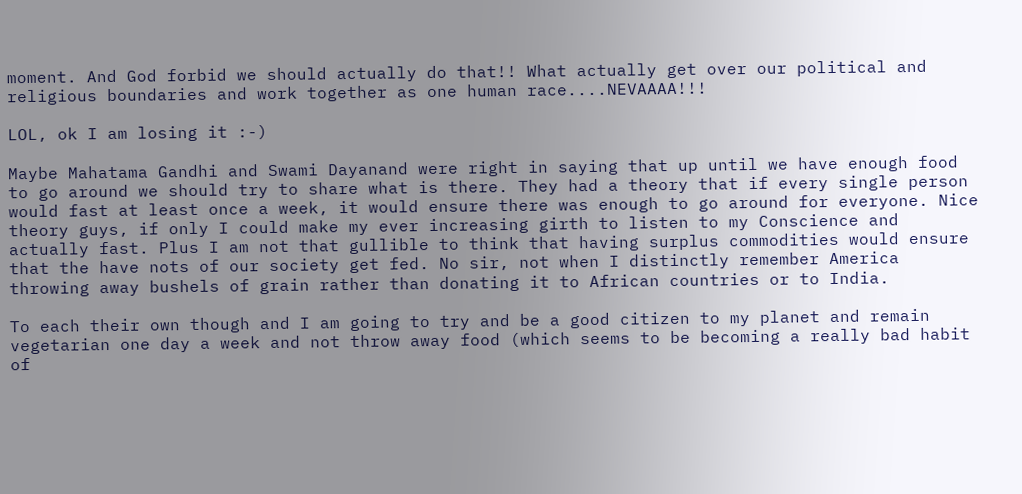moment. And God forbid we should actually do that!! What actually get over our political and religious boundaries and work together as one human race....NEVAAAA!!!

LOL, ok I am losing it :-)

Maybe Mahatama Gandhi and Swami Dayanand were right in saying that up until we have enough food to go around we should try to share what is there. They had a theory that if every single person would fast at least once a week, it would ensure there was enough to go around for everyone. Nice theory guys, if only I could make my ever increasing girth to listen to my Conscience and actually fast. Plus I am not that gullible to think that having surplus commodities would ensure that the have nots of our society get fed. No sir, not when I distinctly remember America throwing away bushels of grain rather than donating it to African countries or to India.

To each their own though and I am going to try and be a good citizen to my planet and remain vegetarian one day a week and not throw away food (which seems to be becoming a really bad habit of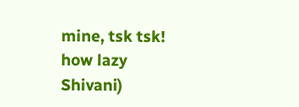mine, tsk tsk! how lazy Shivani)